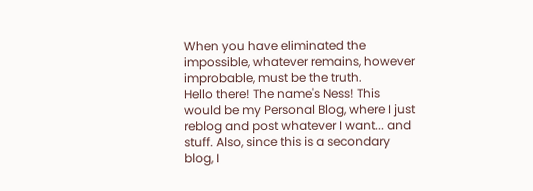When you have eliminated the impossible, whatever remains, however improbable, must be the truth.
Hello there! The name's Ness! This would be my Personal Blog, where I just reblog and post whatever I want... and stuff. Also, since this is a secondary blog, I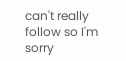can't really follow so I'm sorry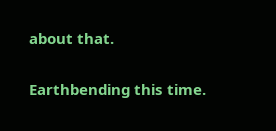about that.

Earthbending this time.